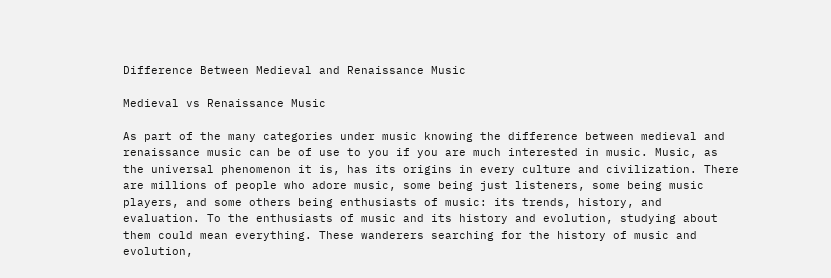Difference Between Medieval and Renaissance Music

Medieval vs Renaissance Music

As part of the many categories under music knowing the difference between medieval and renaissance music can be of use to you if you are much interested in music. Music, as the universal phenomenon it is, has its origins in every culture and civilization. There are millions of people who adore music, some being just listeners, some being music players, and some others being enthusiasts of music: its trends, history, and evaluation. To the enthusiasts of music and its history and evolution, studying about them could mean everything. These wanderers searching for the history of music and evolution,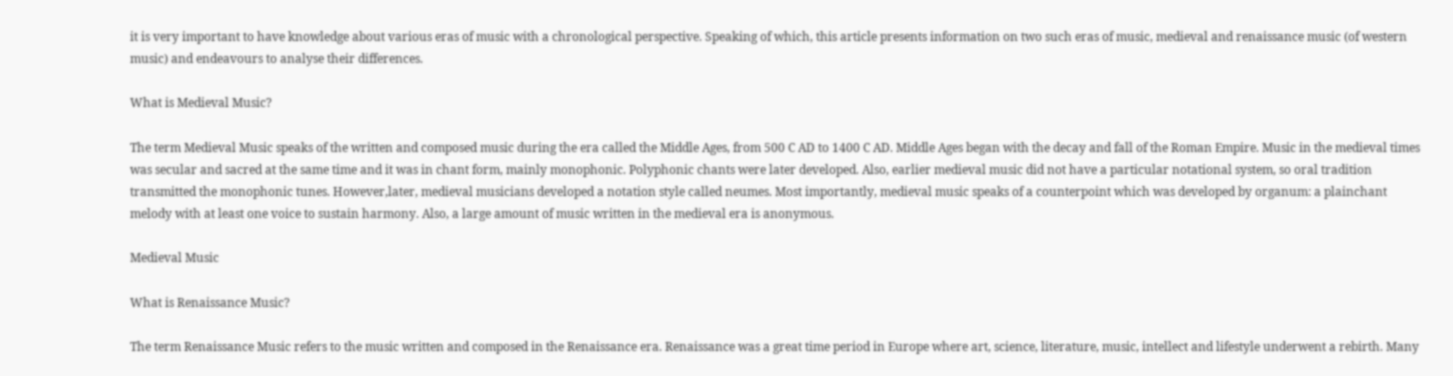it is very important to have knowledge about various eras of music with a chronological perspective. Speaking of which, this article presents information on two such eras of music, medieval and renaissance music (of western music) and endeavours to analyse their differences.

What is Medieval Music?

The term Medieval Music speaks of the written and composed music during the era called the Middle Ages, from 500 C AD to 1400 C AD. Middle Ages began with the decay and fall of the Roman Empire. Music in the medieval times was secular and sacred at the same time and it was in chant form, mainly monophonic. Polyphonic chants were later developed. Also, earlier medieval music did not have a particular notational system, so oral tradition transmitted the monophonic tunes. However,later, medieval musicians developed a notation style called neumes. Most importantly, medieval music speaks of a counterpoint which was developed by organum: a plainchant melody with at least one voice to sustain harmony. Also, a large amount of music written in the medieval era is anonymous.

Medieval Music

What is Renaissance Music?

The term Renaissance Music refers to the music written and composed in the Renaissance era. Renaissance was a great time period in Europe where art, science, literature, music, intellect and lifestyle underwent a rebirth. Many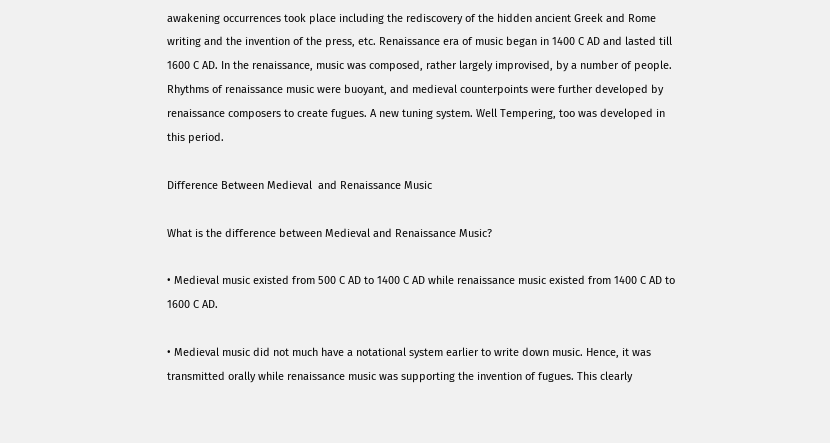awakening occurrences took place including the rediscovery of the hidden ancient Greek and Rome writing and the invention of the press, etc. Renaissance era of music began in 1400 C AD and lasted till 1600 C AD. In the renaissance, music was composed, rather largely improvised, by a number of people. Rhythms of renaissance music were buoyant, and medieval counterpoints were further developed by renaissance composers to create fugues. A new tuning system. Well Tempering, too was developed in this period.

Difference Between Medieval  and Renaissance Music

What is the difference between Medieval and Renaissance Music?

• Medieval music existed from 500 C AD to 1400 C AD while renaissance music existed from 1400 C AD to 1600 C AD.

• Medieval music did not much have a notational system earlier to write down music. Hence, it was transmitted orally while renaissance music was supporting the invention of fugues. This clearly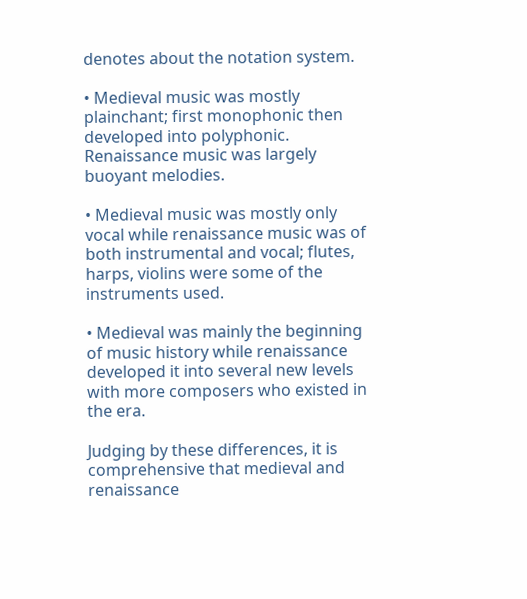denotes about the notation system.

• Medieval music was mostly plainchant; first monophonic then developed into polyphonic. Renaissance music was largely buoyant melodies.

• Medieval music was mostly only vocal while renaissance music was of both instrumental and vocal; flutes, harps, violins were some of the instruments used.

• Medieval was mainly the beginning of music history while renaissance developed it into several new levels with more composers who existed in the era.

Judging by these differences, it is comprehensive that medieval and renaissance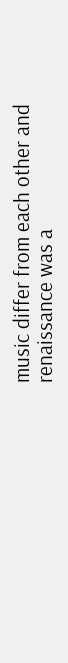music differ from each other and renaissance was a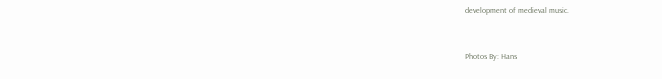development of medieval music.


Photos By: Hans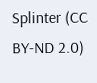Splinter (CC BY-ND 2.0)